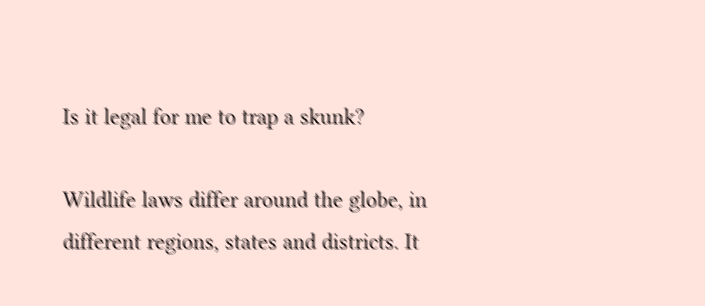Is it legal for me to trap a skunk?

Wildlife laws differ around the globe, in different regions, states and districts. It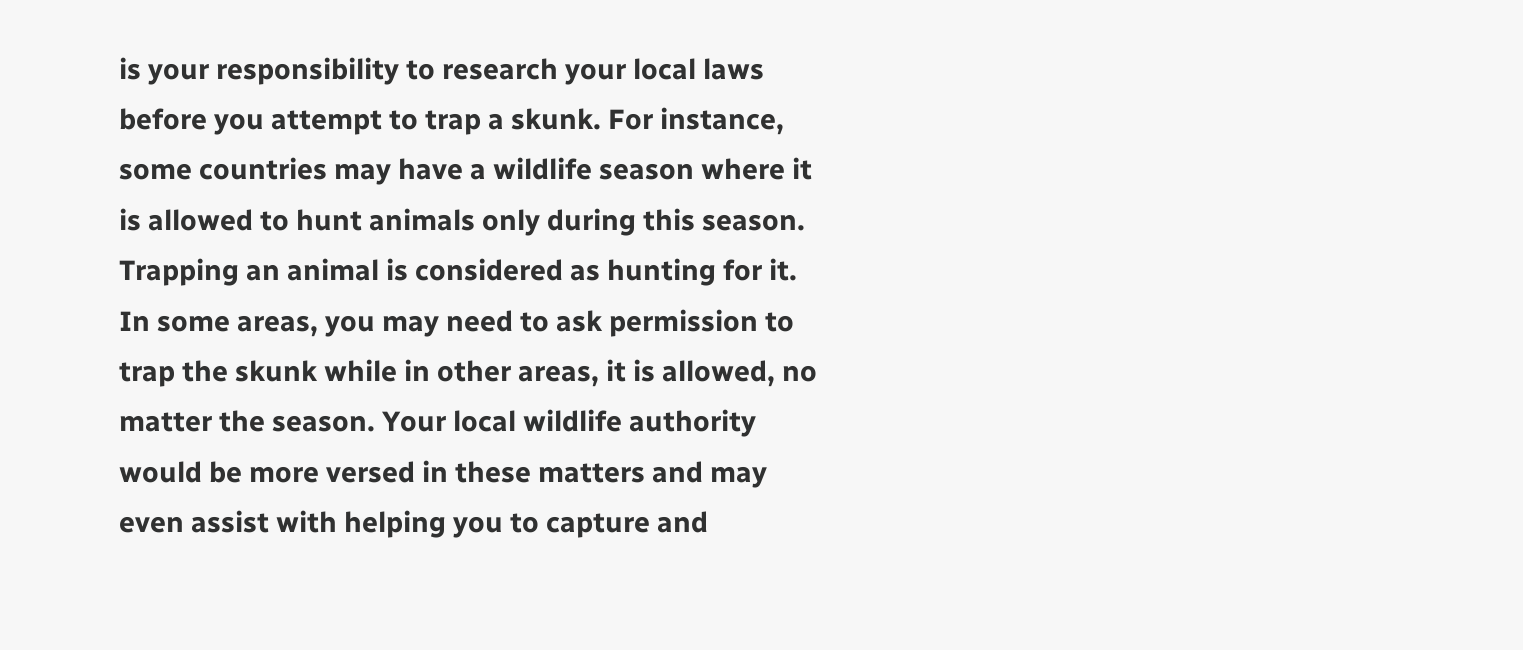is your responsibility to research your local laws before you attempt to trap a skunk. For instance, some countries may have a wildlife season where it is allowed to hunt animals only during this season. Trapping an animal is considered as hunting for it. In some areas, you may need to ask permission to trap the skunk while in other areas, it is allowed, no matter the season. Your local wildlife authority would be more versed in these matters and may even assist with helping you to capture and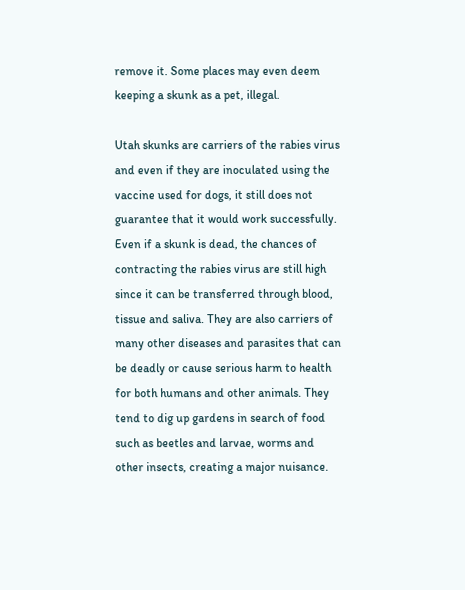remove it. Some places may even deem keeping a skunk as a pet, illegal.

Utah skunks are carriers of the rabies virus and even if they are inoculated using the vaccine used for dogs, it still does not guarantee that it would work successfully. Even if a skunk is dead, the chances of contracting the rabies virus are still high since it can be transferred through blood, tissue and saliva. They are also carriers of many other diseases and parasites that can be deadly or cause serious harm to health for both humans and other animals. They tend to dig up gardens in search of food such as beetles and larvae, worms and other insects, creating a major nuisance.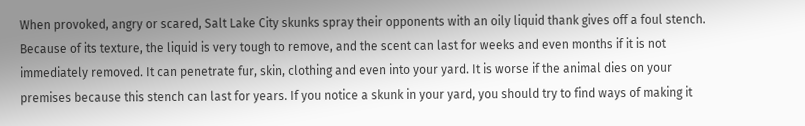When provoked, angry or scared, Salt Lake City skunks spray their opponents with an oily liquid thank gives off a foul stench. Because of its texture, the liquid is very tough to remove, and the scent can last for weeks and even months if it is not immediately removed. It can penetrate fur, skin, clothing and even into your yard. It is worse if the animal dies on your premises because this stench can last for years. If you notice a skunk in your yard, you should try to find ways of making it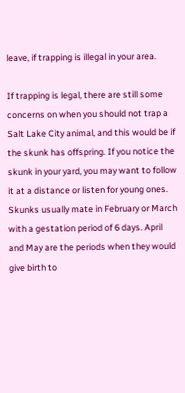leave, if trapping is illegal in your area.

If trapping is legal, there are still some concerns on when you should not trap a Salt Lake City animal, and this would be if the skunk has offspring. If you notice the skunk in your yard, you may want to follow it at a distance or listen for young ones. Skunks usually mate in February or March with a gestation period of 6 days. April and May are the periods when they would give birth to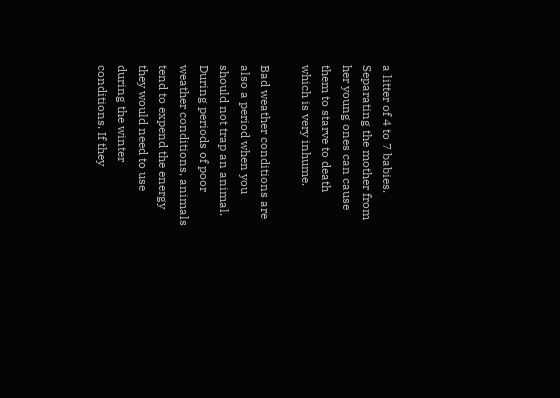a litter of 4 to 7 babies. Separating the mother from her young ones can cause them to starve to death which is very inhume.

Bad weather conditions are also a period when you should not trap an animal. During periods of poor weather conditions, animals tend to expend the energy they would need to use during the winter conditions. If they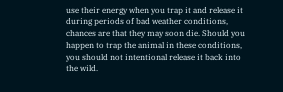use their energy when you trap it and release it during periods of bad weather conditions, chances are that they may soon die. Should you happen to trap the animal in these conditions, you should not intentional release it back into the wild.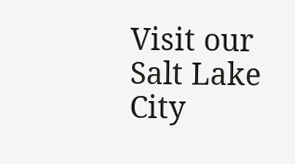Visit our Salt Lake City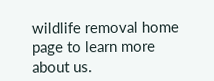wildlife removal home page to learn more about us.